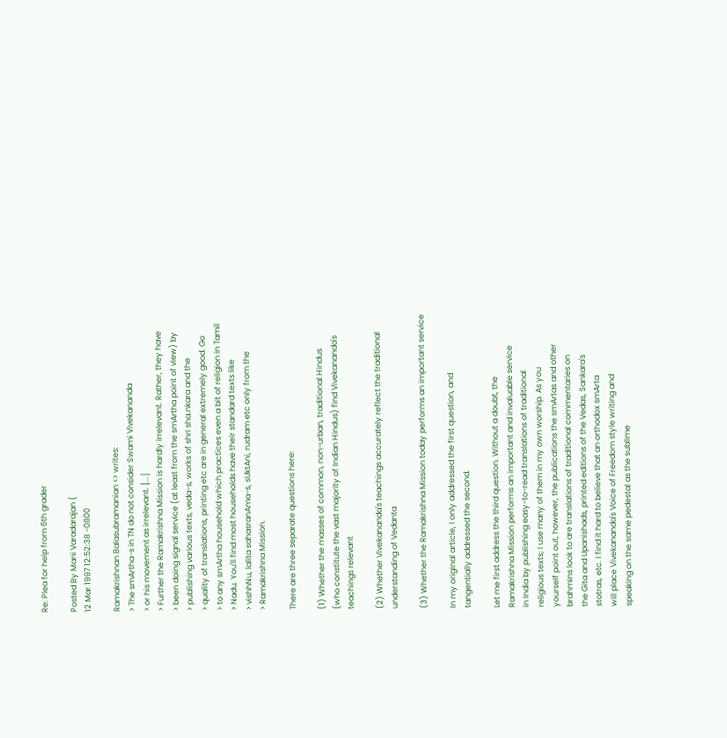Re: Plea for help from 6th grader

Posted By Mani Varadarajan (
12 Mar 1997 12:52:38 -0800

Ramakrishnan Balasubramanian <> writes:
> The smArtha-s in TN do not consider Swami Vivekananda
> or his movement as irrelevant. [...]
> Further the Ramakrishna Mission is hardly irrelevant. Rather, they have
> been doing signal service (at least from the smArtha point of view) by
> publishing various texts, veda-s, works of shrI sha.nkara and the
> quality of translations, printing etc are in general extremely good. Go
> to any smArtha household which practices even a bit of religion in Tamil
> Nadu. You'll find most households have their standard texts like
> vishhNu, lalita sahasranAma-s, sUktAni, rudram etc only from the
> Ramakrishna Mission.

There are three separate questions here:

(1) Whether the masses of common, non-urban, traditional Hindus
(who constitute the vast majority of Indian Hindus) find Vivekananda's
teachings relevant

(2) Whether Vivekananda's teachings accurately reflect the traditional
understanding of Vedanta

(3) Whether the Ramakrishna Mission today performs an important service

In my original article, I only addressed the first question, and
tangentially addressed the second.

Let me first address the third question. Without a doubt, the
Ramakrishna Mission performs an important and invaluable service
in India by publishing easy-to-read translations of traditional
religious texts; I use many of them in my own worship. As you
yourself point out, however, the publications the smArtas and other
brahmins look to are translations of traditional commentaries on
the Gita and Upanishads, printed editions of the Vedas, Sankara's
stotras, etc. I find it hard to believe that an orthodox smArta
will place Vivekananda's Voice of Freedom style writing and
speaking on the same pedestal as the sublime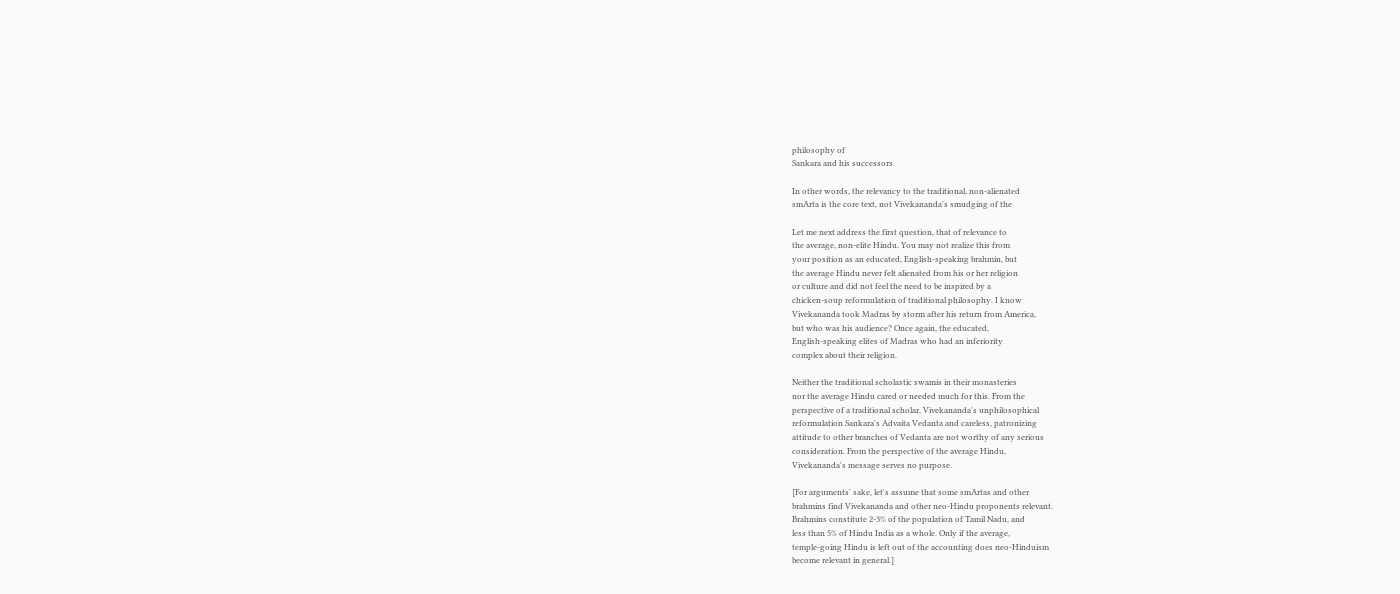philosophy of
Sankara and his successors.

In other words, the relevancy to the traditional, non-alienated
smArta is the core text, not Vivekananda's smudging of the

Let me next address the first question, that of relevance to
the average, non-elite Hindu. You may not realize this from
your position as an educated, English-speaking brahmin, but
the average Hindu never felt alienated from his or her religion
or culture and did not feel the need to be inspired by a
chicken-soup reformulation of traditional philosophy. I know
Vivekananda took Madras by storm after his return from America,
but who was his audience? Once again, the educated,
English-speaking elites of Madras who had an inferiority
complex about their religion.

Neither the traditional scholastic swamis in their monasteries
nor the average Hindu cared or needed much for this. From the
perspective of a traditional scholar, Vivekananda's unphilosophical
reformulation Sankara's Advaita Vedanta and careless, patronizing
attitude to other branches of Vedanta are not worthy of any serious
consideration. From the perspective of the average Hindu,
Vivekananda's message serves no purpose.

[For arguments' sake, let's assume that some smArtas and other
brahmins find Vivekananda and other neo-Hindu proponents relevant.
Brahmins constitute 2-3% of the population of Tamil Nadu, and
less than 5% of Hindu India as a whole. Only if the average,
temple-going Hindu is left out of the accounting does neo-Hinduism
become relevant in general.]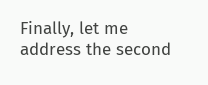Finally, let me address the second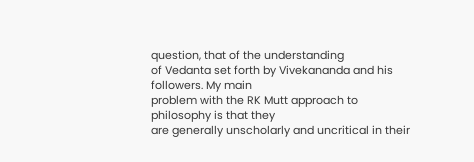question, that of the understanding
of Vedanta set forth by Vivekananda and his followers. My main
problem with the RK Mutt approach to philosophy is that they
are generally unscholarly and uncritical in their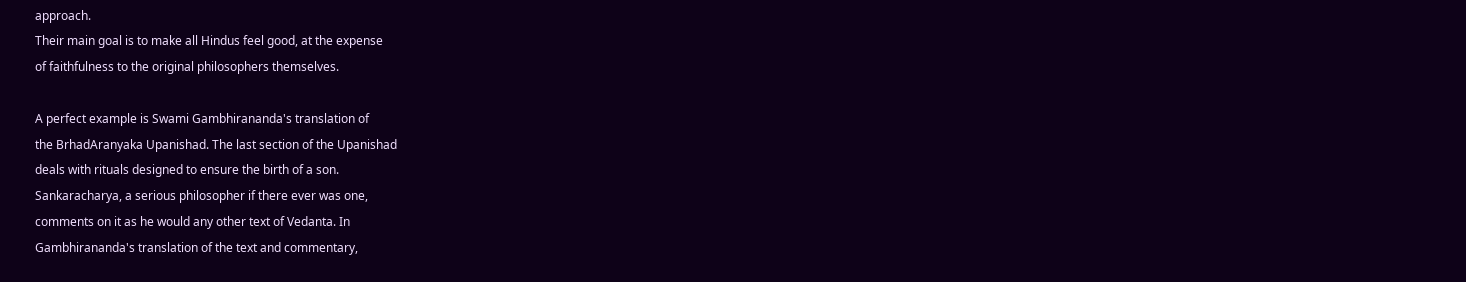approach.
Their main goal is to make all Hindus feel good, at the expense
of faithfulness to the original philosophers themselves.

A perfect example is Swami Gambhirananda's translation of
the BrhadAranyaka Upanishad. The last section of the Upanishad
deals with rituals designed to ensure the birth of a son.
Sankaracharya, a serious philosopher if there ever was one,
comments on it as he would any other text of Vedanta. In
Gambhirananda's translation of the text and commentary,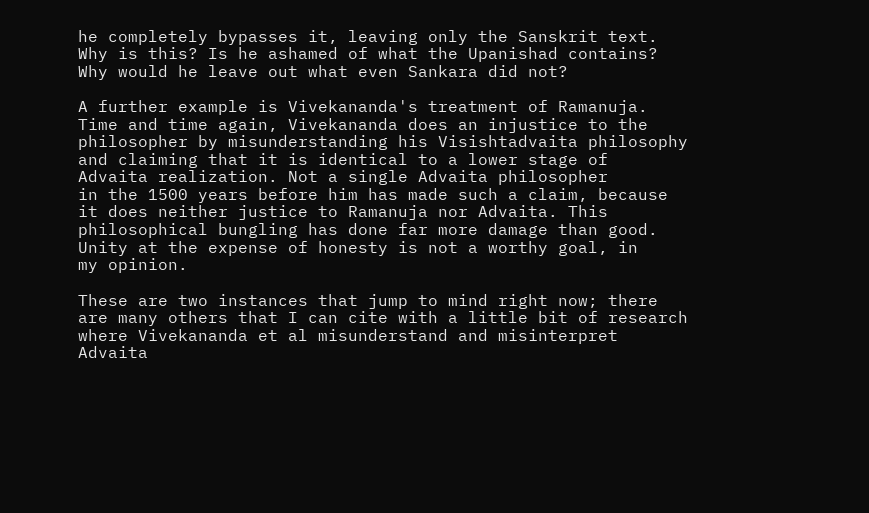he completely bypasses it, leaving only the Sanskrit text.
Why is this? Is he ashamed of what the Upanishad contains?
Why would he leave out what even Sankara did not?

A further example is Vivekananda's treatment of Ramanuja.
Time and time again, Vivekananda does an injustice to the
philosopher by misunderstanding his Visishtadvaita philosophy
and claiming that it is identical to a lower stage of
Advaita realization. Not a single Advaita philosopher
in the 1500 years before him has made such a claim, because
it does neither justice to Ramanuja nor Advaita. This
philosophical bungling has done far more damage than good.
Unity at the expense of honesty is not a worthy goal, in
my opinion.

These are two instances that jump to mind right now; there
are many others that I can cite with a little bit of research
where Vivekananda et al misunderstand and misinterpret
Advaita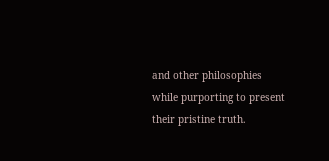and other philosophies while purporting to present
their pristine truth.